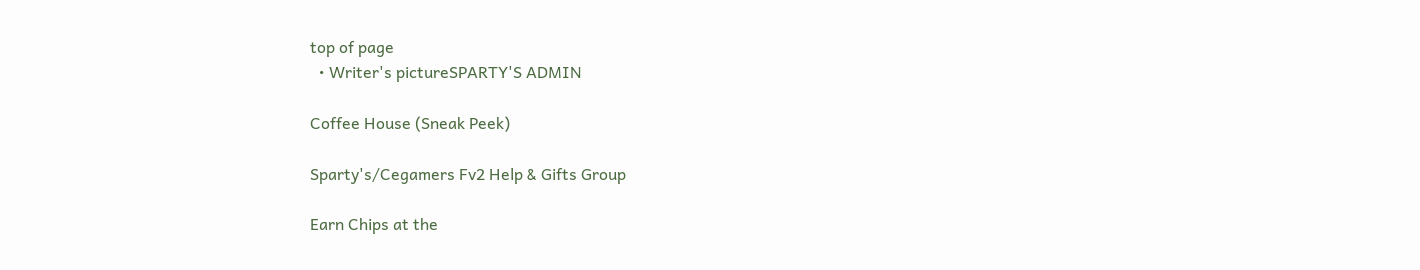top of page
  • Writer's pictureSPARTY'S ADMIN

Coffee House (Sneak Peek)

Sparty's/Cegamers Fv2 Help & Gifts Group

Earn Chips at the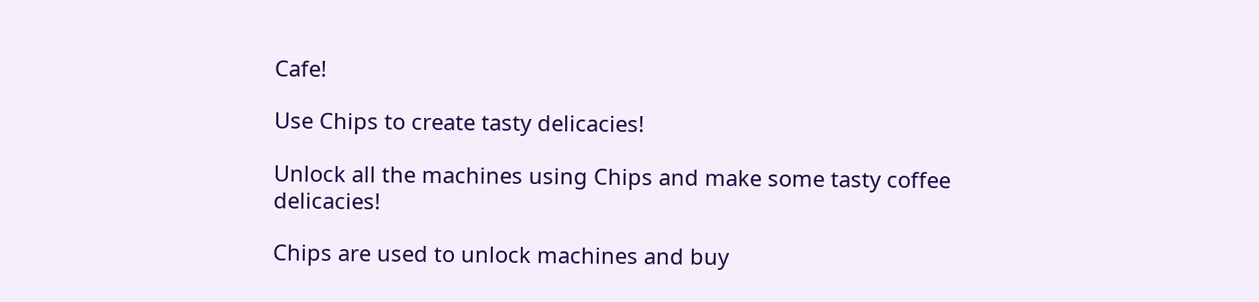Cafe!

Use Chips to create tasty delicacies!

Unlock all the machines using Chips and make some tasty coffee delicacies!

Chips are used to unlock machines and buy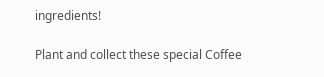ingredients!

Plant and collect these special Coffee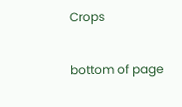Crops

bottom of page